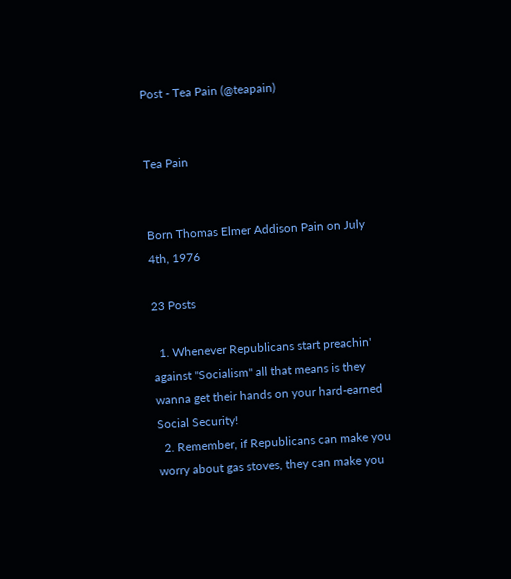Post - Tea Pain (@teapain)


Tea Pain


Born Thomas Elmer Addison Pain on July 4th, 1976

23 Posts

  1. Whenever Republicans start preachin' against "Socialism" all that means is they wanna get their hands on your hard-earned Social Security!
  2. Remember, if Republicans can make you worry about gas stoves, they can make you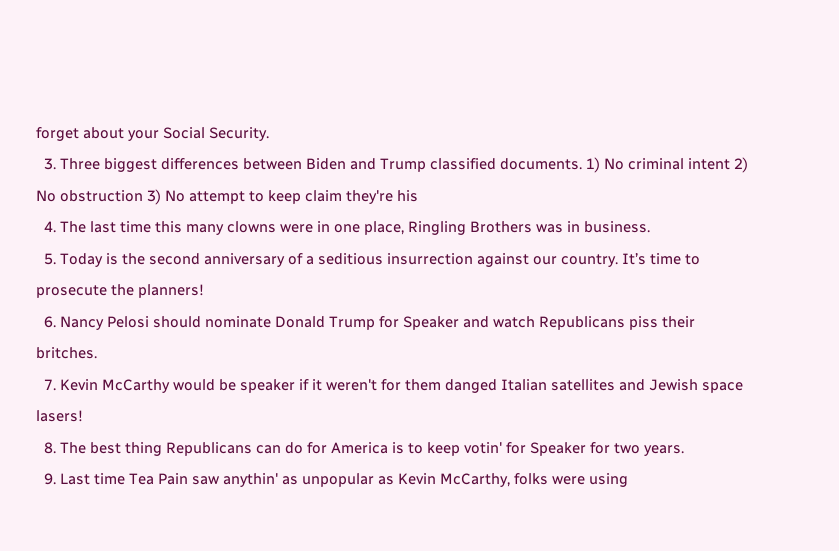forget about your Social Security.
  3. Three biggest differences between Biden and Trump classified documents. 1) No criminal intent 2) No obstruction 3) No attempt to keep claim they're his
  4. The last time this many clowns were in one place, Ringling Brothers was in business.
  5. Today is the second anniversary of a seditious insurrection against our country. It’s time to prosecute the planners!
  6. Nancy Pelosi should nominate Donald Trump for Speaker and watch Republicans piss their britches.
  7. Kevin McCarthy would be speaker if it weren't for them danged Italian satellites and Jewish space lasers!
  8. The best thing Republicans can do for America is to keep votin' for Speaker for two years.
  9. Last time Tea Pain saw anythin' as unpopular as Kevin McCarthy, folks were using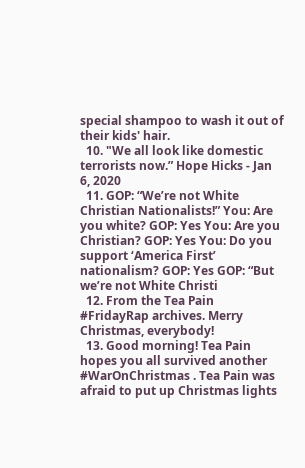special shampoo to wash it out of their kids' hair.
  10. "We all look like domestic terrorists now.” Hope Hicks - Jan 6, 2020
  11. GOP: “We’re not White Christian Nationalists!” You: Are you white? GOP: Yes You: Are you Christian? GOP: Yes You: Do you support ‘America First’ nationalism? GOP: Yes GOP: “But we’re not White Christi
  12. From the Tea Pain #FridayRap archives. Merry Christmas, everybody!
  13. Good morning! Tea Pain hopes you all survived another #WarOnChristmas . Tea Pain was afraid to put up Christmas lights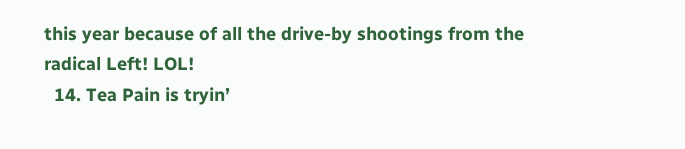this year because of all the drive-by shootings from the radical Left! LOL!
  14. Tea Pain is tryin’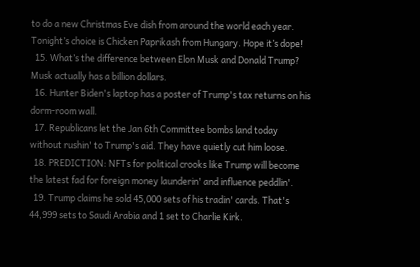to do a new Christmas Eve dish from around the world each year. Tonight’s choice is Chicken Paprikash from Hungary. Hope it’s dope!
  15. What’s the difference between Elon Musk and Donald Trump? Musk actually has a billion dollars.
  16. Hunter Biden's laptop has a poster of Trump's tax returns on his dorm-room wall.
  17. Republicans let the Jan 6th Committee bombs land today without rushin' to Trump's aid. They have quietly cut him loose.
  18. PREDICTION: NFTs for political crooks like Trump will become the latest fad for foreign money launderin' and influence peddlin'.
  19. Trump claims he sold 45,000 sets of his tradin' cards. That's 44,999 sets to Saudi Arabia and 1 set to Charlie Kirk.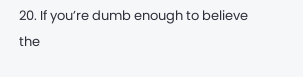20. If you’re dumb enough to believe the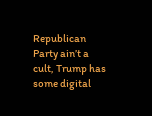Republican Party ain’t a cult, Trump has some digital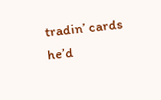tradin’ cards he’d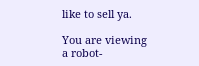like to sell ya.

You are viewing a robot-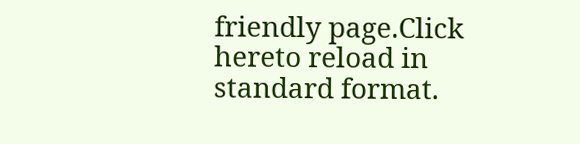friendly page.Click hereto reload in standard format.